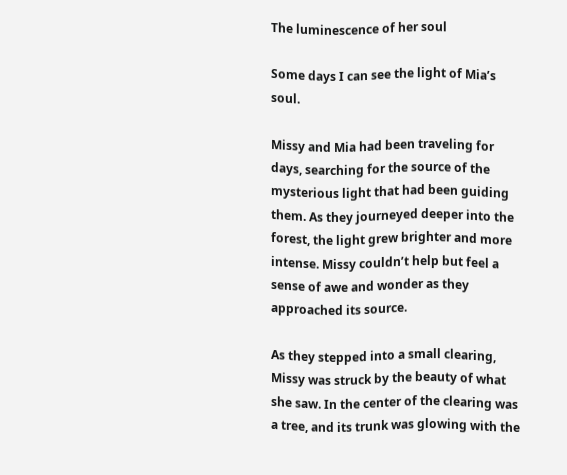The luminescence of her soul

Some days I can see the light of Mia’s soul.

Missy and Mia had been traveling for days, searching for the source of the mysterious light that had been guiding them. As they journeyed deeper into the forest, the light grew brighter and more intense. Missy couldn’t help but feel a sense of awe and wonder as they approached its source.

As they stepped into a small clearing, Missy was struck by the beauty of what she saw. In the center of the clearing was a tree, and its trunk was glowing with the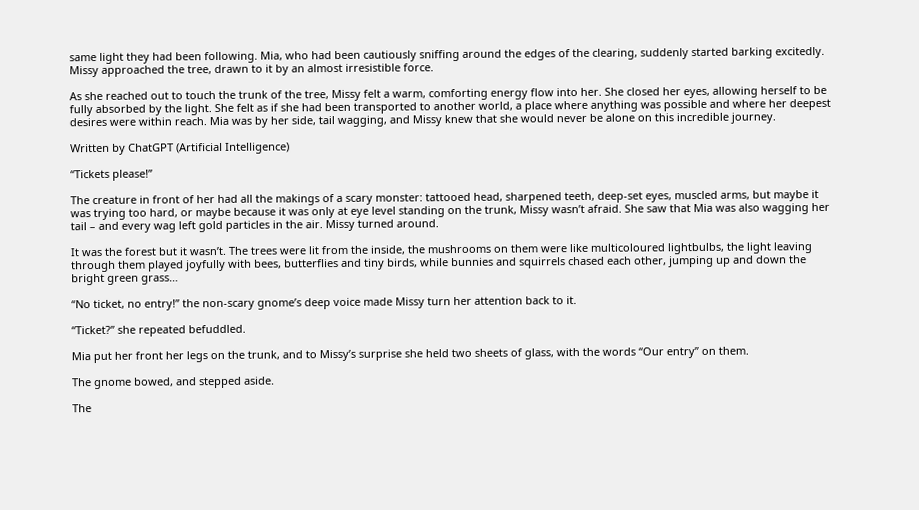same light they had been following. Mia, who had been cautiously sniffing around the edges of the clearing, suddenly started barking excitedly. Missy approached the tree, drawn to it by an almost irresistible force.

As she reached out to touch the trunk of the tree, Missy felt a warm, comforting energy flow into her. She closed her eyes, allowing herself to be fully absorbed by the light. She felt as if she had been transported to another world, a place where anything was possible and where her deepest desires were within reach. Mia was by her side, tail wagging, and Missy knew that she would never be alone on this incredible journey.

Written by ChatGPT (Artificial Intelligence)

“Tickets please!”

The creature in front of her had all the makings of a scary monster: tattooed head, sharpened teeth, deep-set eyes, muscled arms, but maybe it was trying too hard, or maybe because it was only at eye level standing on the trunk, Missy wasn’t afraid. She saw that Mia was also wagging her tail – and every wag left gold particles in the air. Missy turned around.

It was the forest but it wasn’t. The trees were lit from the inside, the mushrooms on them were like multicoloured lightbulbs, the light leaving through them played joyfully with bees, butterflies and tiny birds, while bunnies and squirrels chased each other, jumping up and down the bright green grass…

“No ticket, no entry!” the non-scary gnome’s deep voice made Missy turn her attention back to it.

“Ticket?” she repeated befuddled.

Mia put her front her legs on the trunk, and to Missy’s surprise she held two sheets of glass, with the words “Our entry” on them.

The gnome bowed, and stepped aside.

The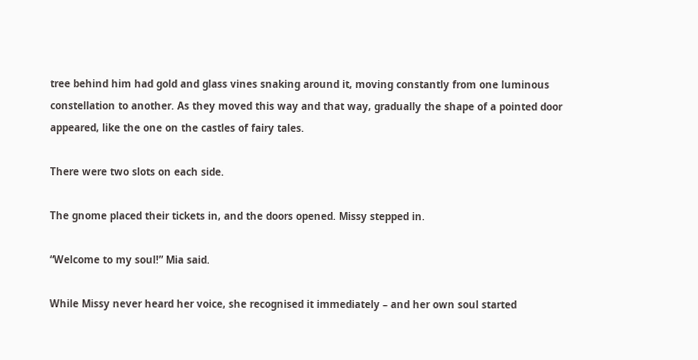tree behind him had gold and glass vines snaking around it, moving constantly from one luminous constellation to another. As they moved this way and that way, gradually the shape of a pointed door appeared, like the one on the castles of fairy tales.

There were two slots on each side.

The gnome placed their tickets in, and the doors opened. Missy stepped in.

“Welcome to my soul!” Mia said.

While Missy never heard her voice, she recognised it immediately – and her own soul started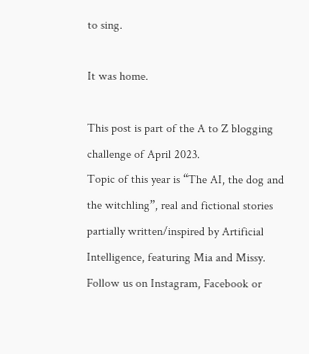to sing.

It was home.

This post is part of the A to Z blogging challenge of April 2023.
Topic of this year is “The AI, the dog and the witchling”, real and fictional stories partially written/inspired by Artificial Intelligence, featuring Mia and Missy.
Follow us on Instagram, Facebook or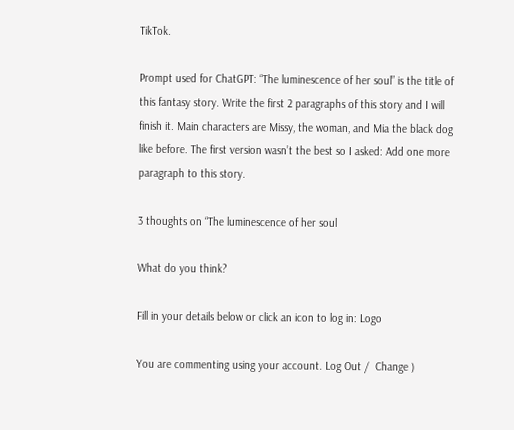TikTok.

Prompt used for ChatGPT: “The luminescence of her soul” is the title of this fantasy story. Write the first 2 paragraphs of this story and I will finish it. Main characters are Missy, the woman, and Mia the black dog like before. The first version wasn’t the best so I asked: Add one more paragraph to this story.

3 thoughts on “The luminescence of her soul

What do you think?

Fill in your details below or click an icon to log in: Logo

You are commenting using your account. Log Out /  Change )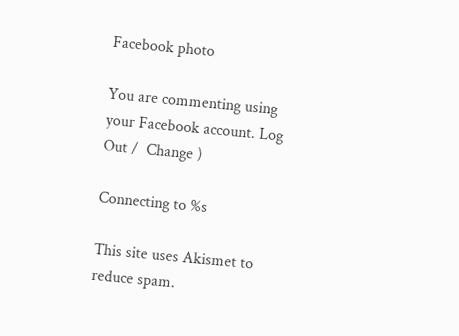Facebook photo

You are commenting using your Facebook account. Log Out /  Change )

Connecting to %s

This site uses Akismet to reduce spam.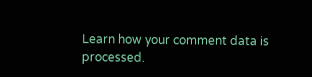Learn how your comment data is processed.